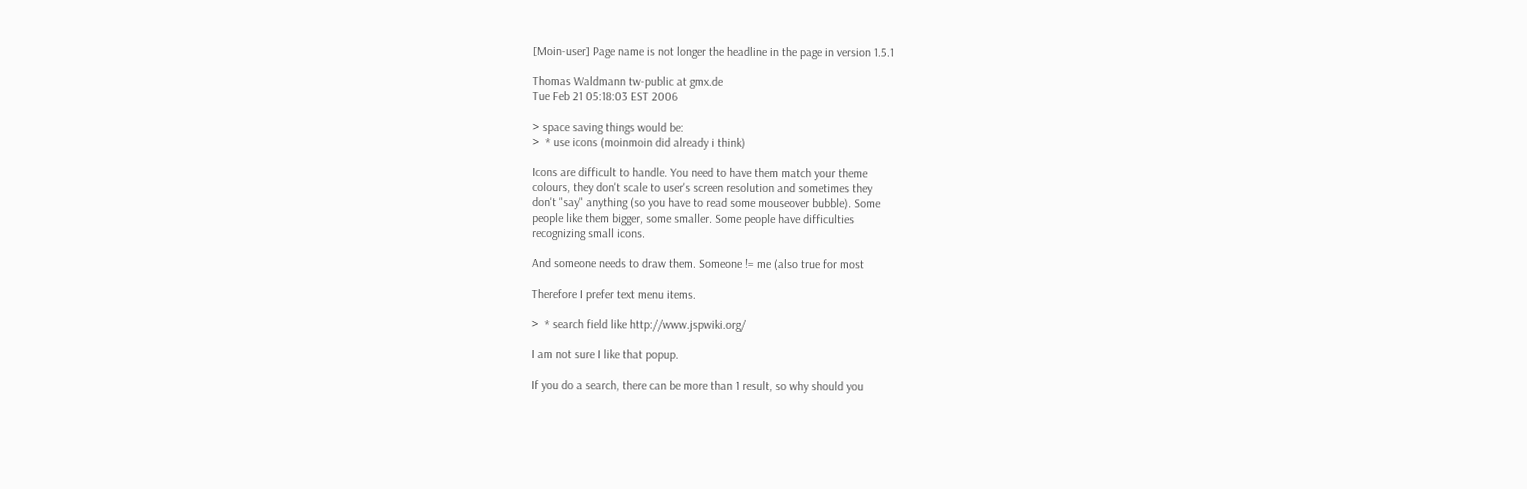[Moin-user] Page name is not longer the headline in the page in version 1.5.1

Thomas Waldmann tw-public at gmx.de
Tue Feb 21 05:18:03 EST 2006

> space saving things would be:
>  * use icons (moinmoin did already i think)

Icons are difficult to handle. You need to have them match your theme
colours, they don't scale to user's screen resolution and sometimes they
don't "say" anything (so you have to read some mouseover bubble). Some
people like them bigger, some smaller. Some people have difficulties
recognizing small icons.

And someone needs to draw them. Someone != me (also true for most

Therefore I prefer text menu items.

>  * search field like http://www.jspwiki.org/

I am not sure I like that popup.

If you do a search, there can be more than 1 result, so why should you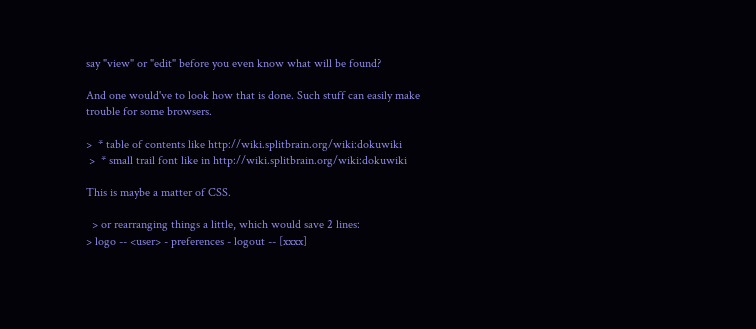say "view" or "edit" before you even know what will be found?

And one would've to look how that is done. Such stuff can easily make
trouble for some browsers.

>  * table of contents like http://wiki.splitbrain.org/wiki:dokuwiki
 >  * small trail font like in http://wiki.splitbrain.org/wiki:dokuwiki

This is maybe a matter of CSS.

  > or rearranging things a little, which would save 2 lines:
> logo -- <user> - preferences - logout -- [xxxx]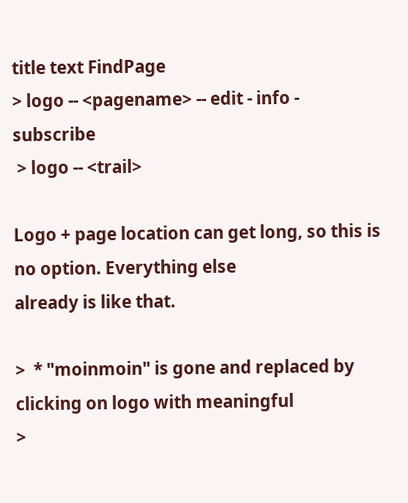title text FindPage
> logo -- <pagename> -- edit - info - subscribe
 > logo -- <trail>

Logo + page location can get long, so this is no option. Everything else
already is like that.

>  * "moinmoin" is gone and replaced by clicking on logo with meaningful
>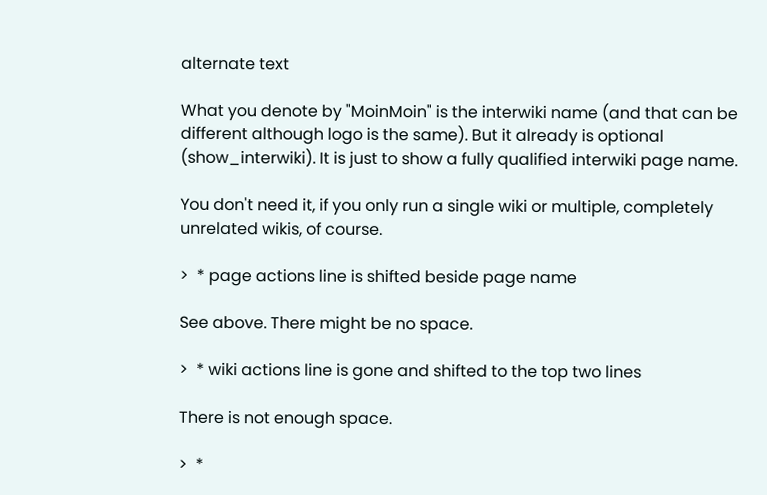alternate text

What you denote by "MoinMoin" is the interwiki name (and that can be
different although logo is the same). But it already is optional
(show_interwiki). It is just to show a fully qualified interwiki page name.

You don't need it, if you only run a single wiki or multiple, completely
unrelated wikis, of course.

>  * page actions line is shifted beside page name

See above. There might be no space.

>  * wiki actions line is gone and shifted to the top two lines

There is not enough space.

>  *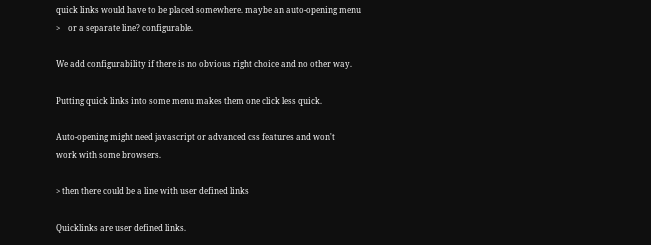quick links would have to be placed somewhere. maybe an auto-opening menu
>    or a separate line? configurable.

We add configurability if there is no obvious right choice and no other way.

Putting quick links into some menu makes them one click less quick.

Auto-opening might need javascript or advanced css features and won't
work with some browsers.

> then there could be a line with user defined links

Quicklinks are user defined links.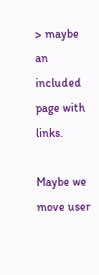> maybe an included page with links.

Maybe we move user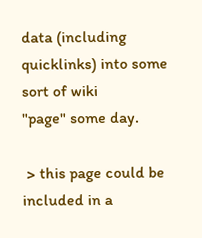data (including quicklinks) into some sort of wiki
"page" some day.

 > this page could be included in a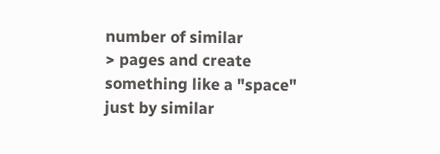number of similar
> pages and create something like a "space" just by similar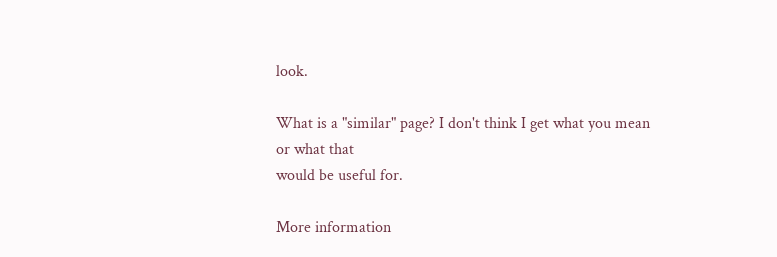look.

What is a "similar" page? I don't think I get what you mean or what that
would be useful for.

More information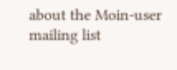about the Moin-user mailing list